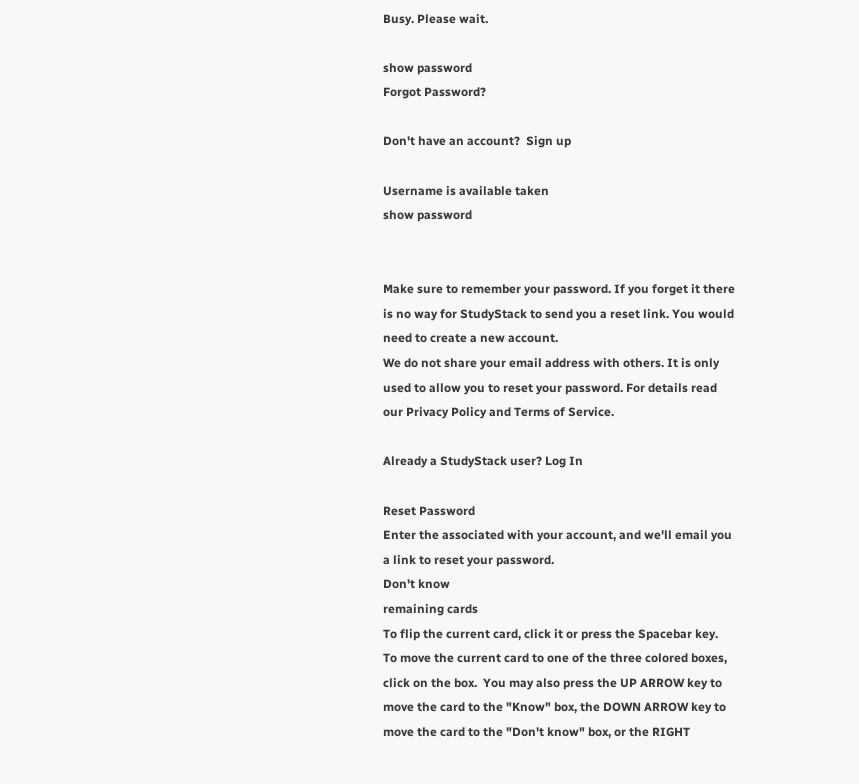Busy. Please wait.

show password
Forgot Password?

Don't have an account?  Sign up

Username is available taken
show password


Make sure to remember your password. If you forget it there is no way for StudyStack to send you a reset link. You would need to create a new account.
We do not share your email address with others. It is only used to allow you to reset your password. For details read our Privacy Policy and Terms of Service.

Already a StudyStack user? Log In

Reset Password
Enter the associated with your account, and we'll email you a link to reset your password.
Don't know
remaining cards
To flip the current card, click it or press the Spacebar key.  To move the current card to one of the three colored boxes, click on the box.  You may also press the UP ARROW key to move the card to the "Know" box, the DOWN ARROW key to move the card to the "Don't know" box, or the RIGHT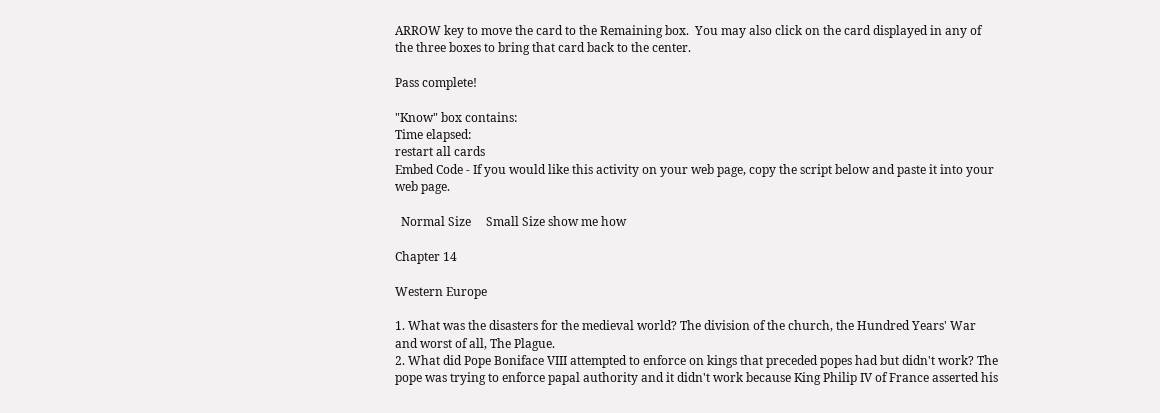ARROW key to move the card to the Remaining box.  You may also click on the card displayed in any of the three boxes to bring that card back to the center.

Pass complete!

"Know" box contains:
Time elapsed:
restart all cards
Embed Code - If you would like this activity on your web page, copy the script below and paste it into your web page.

  Normal Size     Small Size show me how

Chapter 14

Western Europe

1. What was the disasters for the medieval world? The division of the church, the Hundred Years' War and worst of all, The Plague.
2. What did Pope Boniface VIII attempted to enforce on kings that preceded popes had but didn't work? The pope was trying to enforce papal authority and it didn't work because King Philip IV of France asserted his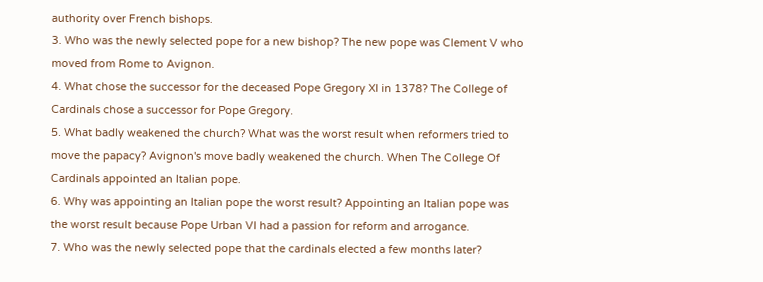authority over French bishops.
3. Who was the newly selected pope for a new bishop? The new pope was Clement V who moved from Rome to Avignon.
4. What chose the successor for the deceased Pope Gregory XI in 1378? The College of Cardinals chose a successor for Pope Gregory.
5. What badly weakened the church? What was the worst result when reformers tried to move the papacy? Avignon's move badly weakened the church. When The College Of Cardinals appointed an Italian pope.
6. Why was appointing an Italian pope the worst result? Appointing an Italian pope was the worst result because Pope Urban VI had a passion for reform and arrogance.
7. Who was the newly selected pope that the cardinals elected a few months later?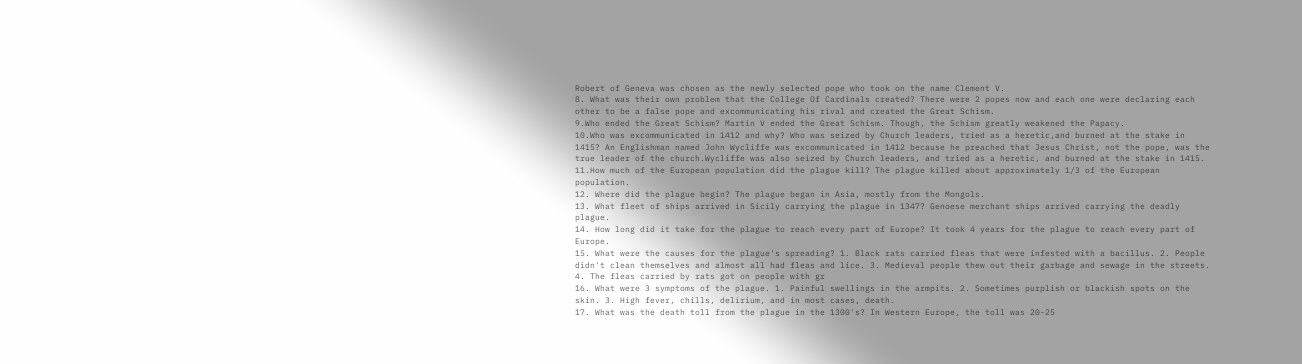Robert of Geneva was chosen as the newly selected pope who took on the name Clement V.
8. What was their own problem that the College Of Cardinals created? There were 2 popes now and each one were declaring each other to be a false pope and excommunicating his rival and created the Great Schism.
9.Who ended the Great Schism? Martin V ended the Great Schism. Though, the Schism greatly weakened the Papacy.
10.Who was excommunicated in 1412 and why? Who was seized by Church leaders, tried as a heretic,and burned at the stake in 1415? An Englishman named John Wycliffe was excommunicated in 1412 because he preached that Jesus Christ, not the pope, was the true leader of the church.Wycliffe was also seized by Church leaders, and tried as a heretic, and burned at the stake in 1415.
11.How much of the European population did the plague kill? The plague killed about approximately 1/3 of the European population.
12. Where did the plague begin? The plague began in Asia, mostly from the Mongols.
13. What fleet of ships arrived in Sicily carrying the plague in 1347? Genoese merchant ships arrived carrying the deadly plague.
14. How long did it take for the plague to reach every part of Europe? It took 4 years for the plague to reach every part of Europe.
15. What were the causes for the plague's spreading? 1. Black rats carried fleas that were infested with a bacillus. 2. People didn't clean themselves and almost all had fleas and lice. 3. Medieval people thew out their garbage and sewage in the streets. 4. The fleas carried by rats got on people with gr
16. What were 3 symptoms of the plague. 1. Painful swellings in the armpits. 2. Sometimes purplish or blackish spots on the skin. 3. High fever, chills, delirium, and in most cases, death.
17. What was the death toll from the plague in the 1300's? In Western Europe, the toll was 20-25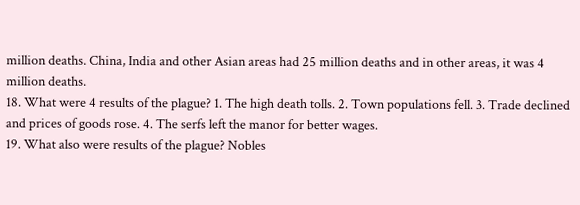million deaths. China, India and other Asian areas had 25 million deaths and in other areas, it was 4 million deaths.
18. What were 4 results of the plague? 1. The high death tolls. 2. Town populations fell. 3. Trade declined and prices of goods rose. 4. The serfs left the manor for better wages.
19. What also were results of the plague? Nobles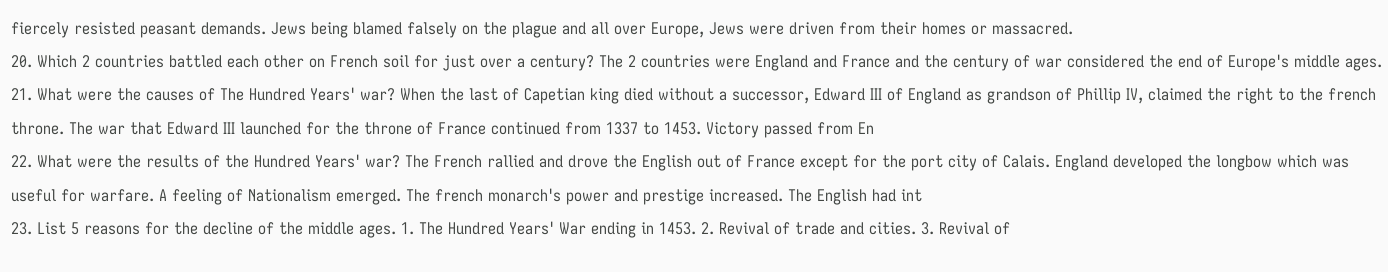fiercely resisted peasant demands. Jews being blamed falsely on the plague and all over Europe, Jews were driven from their homes or massacred.
20. Which 2 countries battled each other on French soil for just over a century? The 2 countries were England and France and the century of war considered the end of Europe's middle ages.
21. What were the causes of The Hundred Years' war? When the last of Capetian king died without a successor, Edward III of England as grandson of Phillip IV, claimed the right to the french throne. The war that Edward III launched for the throne of France continued from 1337 to 1453. Victory passed from En
22. What were the results of the Hundred Years' war? The French rallied and drove the English out of France except for the port city of Calais. England developed the longbow which was useful for warfare. A feeling of Nationalism emerged. The french monarch's power and prestige increased. The English had int
23. List 5 reasons for the decline of the middle ages. 1. The Hundred Years' War ending in 1453. 2. Revival of trade and cities. 3. Revival of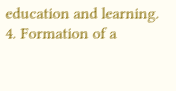education and learning. 4. Formation of a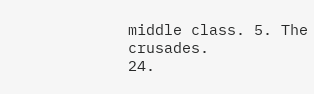middle class. 5. The crusades.
24.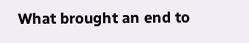What brought an end to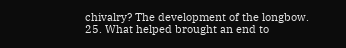chivalry? The development of the longbow.
25. What helped brought an end to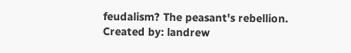feudalism? The peasant's rebellion.
Created by: landrew